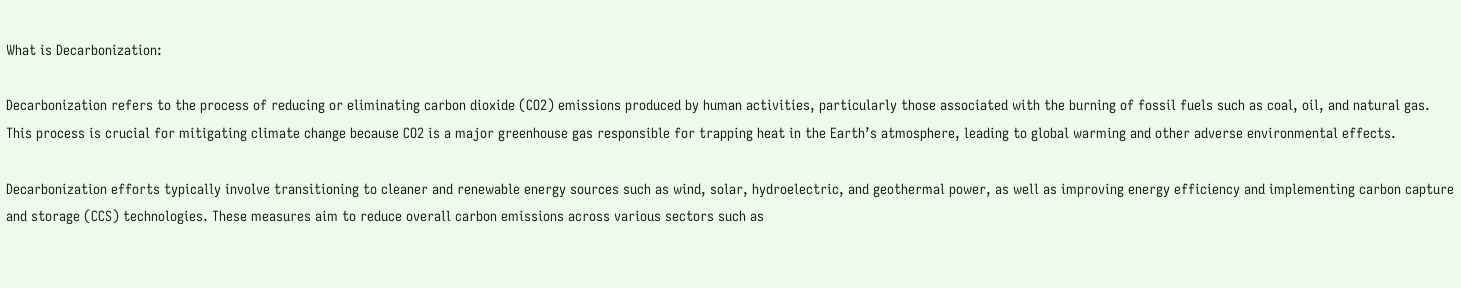What is Decarbonization:

Decarbonization refers to the process of reducing or eliminating carbon dioxide (CO2) emissions produced by human activities, particularly those associated with the burning of fossil fuels such as coal, oil, and natural gas. This process is crucial for mitigating climate change because CO2 is a major greenhouse gas responsible for trapping heat in the Earth’s atmosphere, leading to global warming and other adverse environmental effects.

Decarbonization efforts typically involve transitioning to cleaner and renewable energy sources such as wind, solar, hydroelectric, and geothermal power, as well as improving energy efficiency and implementing carbon capture and storage (CCS) technologies. These measures aim to reduce overall carbon emissions across various sectors such as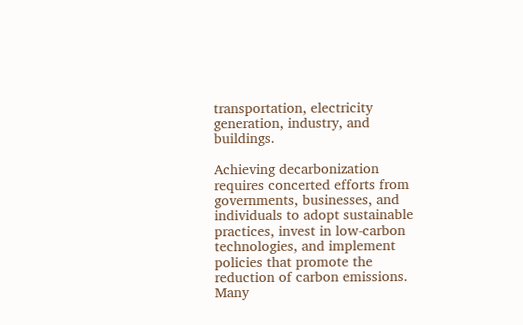transportation, electricity generation, industry, and buildings.

Achieving decarbonization requires concerted efforts from governments, businesses, and individuals to adopt sustainable practices, invest in low-carbon technologies, and implement policies that promote the reduction of carbon emissions. Many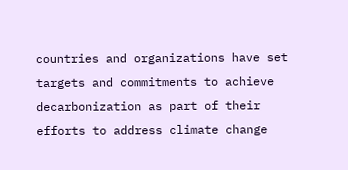countries and organizations have set targets and commitments to achieve decarbonization as part of their efforts to address climate change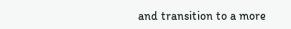and transition to a more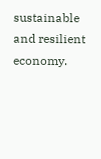sustainable and resilient economy.